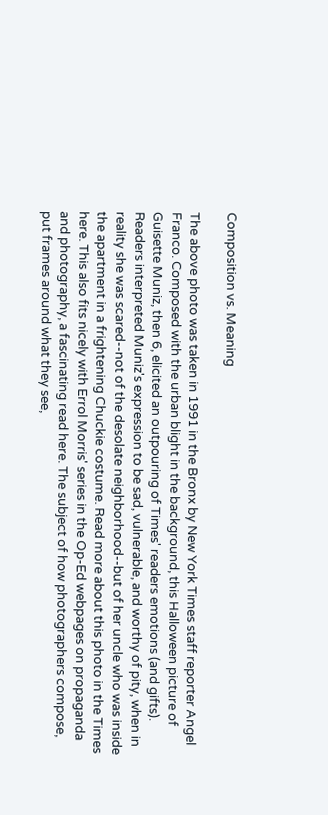Composition vs. Meaning

The above photo was taken in 1991 in the Bronx by New York Times staff reporter Angel Franco. Composed with the urban blight in the background, this Halloween picture of Guisette Muniz, then 6, elicited an outpouring of Times' readers emotions (and gifts). Readers interpreted Muniz's expression to be sad, vulnerable, and worthy of pity, when in reality she was scared--not of the desolate neighborhood--but of her uncle who was inside the apartment in a frightening Chuckie costume. Read more about this photo in the Times here. This also fits nicely with Errol Morris' series in the Op-Ed webpages on propaganda and photography, a fascinating read here. The subject of how photographers compose, put frames around what they see,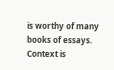is worthy of many books of essays. Context is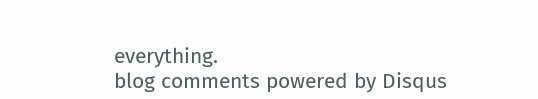everything.
blog comments powered by Disqus